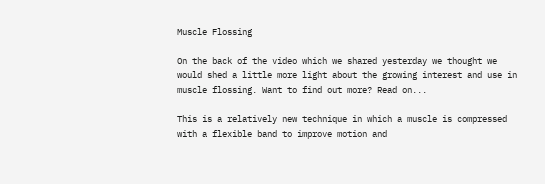Muscle Flossing

On the back of the video which we shared yesterday we thought we would shed a little more light about the growing interest and use in muscle flossing. Want to find out more? Read on...

This is a relatively new technique in which a muscle is compressed with a flexible band to improve motion and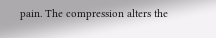pain. The compression alters the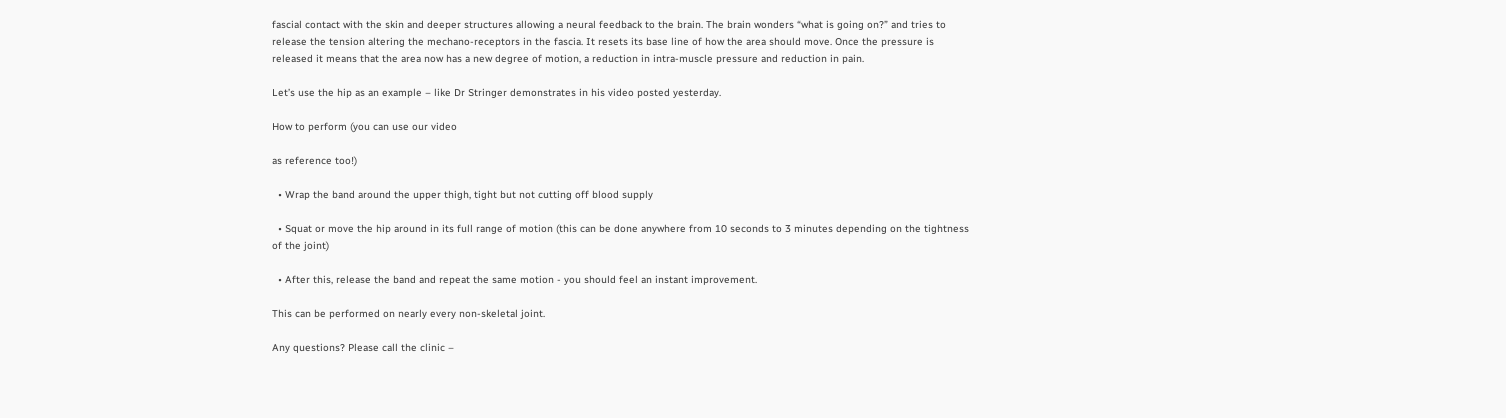fascial contact with the skin and deeper structures allowing a neural feedback to the brain. The brain wonders “what is going on?” and tries to release the tension altering the mechano-receptors in the fascia. It resets its base line of how the area should move. Once the pressure is released it means that the area now has a new degree of motion, a reduction in intra-muscle pressure and reduction in pain.

Let’s use the hip as an example – like Dr Stringer demonstrates in his video posted yesterday.

How to perform (you can use our video

as reference too!)

  • Wrap the band around the upper thigh, tight but not cutting off blood supply

  • Squat or move the hip around in its full range of motion (this can be done anywhere from 10 seconds to 3 minutes depending on the tightness of the joint)

  • After this, release the band and repeat the same motion - you should feel an instant improvement.

This can be performed on nearly every non-skeletal joint.

Any questions? Please call the clinic –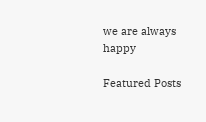we are always happy

Featured Posts